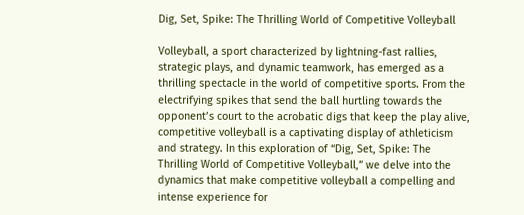Dig, Set, Spike: The Thrilling World of Competitive Volleyball

Volleyball, a sport characterized by lightning-fast rallies, strategic plays, and dynamic teamwork, has emerged as a thrilling spectacle in the world of competitive sports. From the electrifying spikes that send the ball hurtling towards the opponent’s court to the acrobatic digs that keep the play alive, competitive volleyball is a captivating display of athleticism and strategy. In this exploration of “Dig, Set, Spike: The Thrilling World of Competitive Volleyball,” we delve into the dynamics that make competitive volleyball a compelling and intense experience for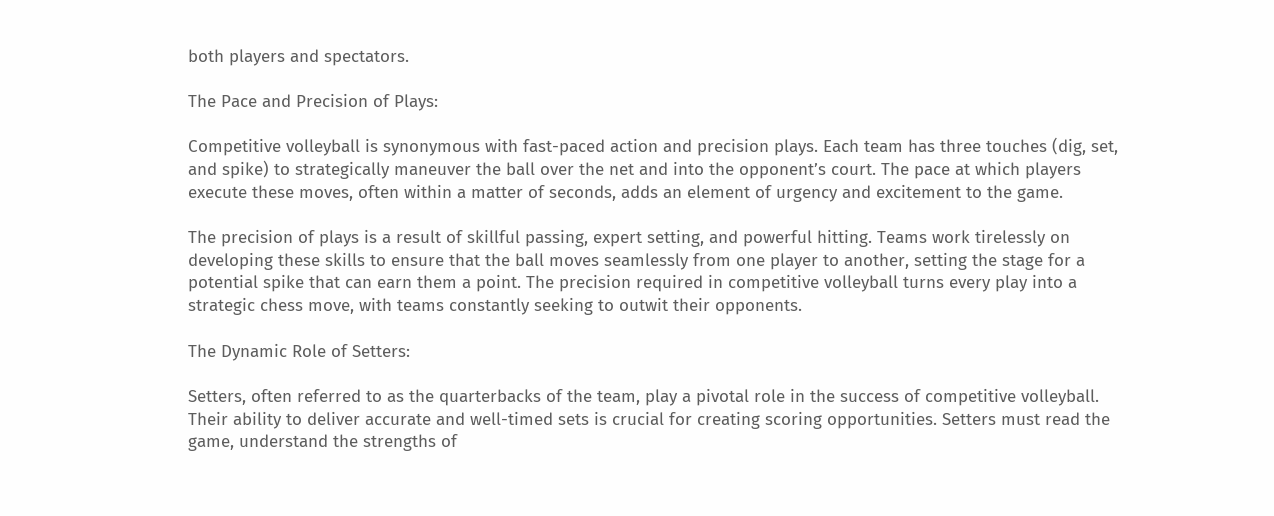both players and spectators.

The Pace and Precision of Plays:

Competitive volleyball is synonymous with fast-paced action and precision plays. Each team has three touches (dig, set, and spike) to strategically maneuver the ball over the net and into the opponent’s court. The pace at which players execute these moves, often within a matter of seconds, adds an element of urgency and excitement to the game.

The precision of plays is a result of skillful passing, expert setting, and powerful hitting. Teams work tirelessly on developing these skills to ensure that the ball moves seamlessly from one player to another, setting the stage for a potential spike that can earn them a point. The precision required in competitive volleyball turns every play into a strategic chess move, with teams constantly seeking to outwit their opponents.

The Dynamic Role of Setters:

Setters, often referred to as the quarterbacks of the team, play a pivotal role in the success of competitive volleyball. Their ability to deliver accurate and well-timed sets is crucial for creating scoring opportunities. Setters must read the game, understand the strengths of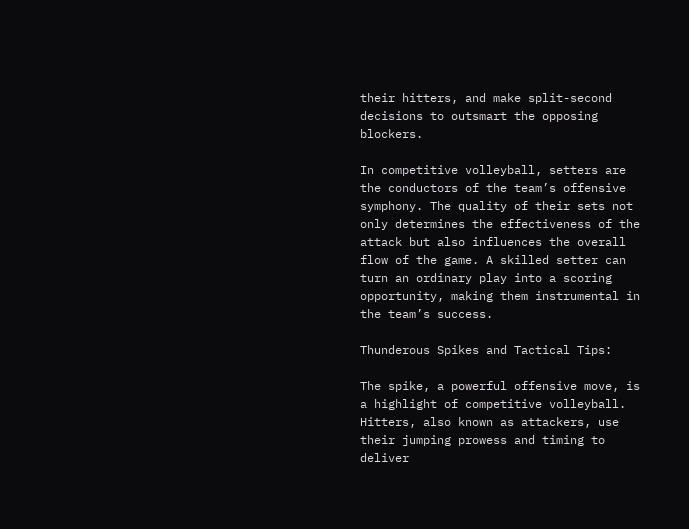their hitters, and make split-second decisions to outsmart the opposing blockers.

In competitive volleyball, setters are the conductors of the team’s offensive symphony. The quality of their sets not only determines the effectiveness of the attack but also influences the overall flow of the game. A skilled setter can turn an ordinary play into a scoring opportunity, making them instrumental in the team’s success.

Thunderous Spikes and Tactical Tips:

The spike, a powerful offensive move, is a highlight of competitive volleyball. Hitters, also known as attackers, use their jumping prowess and timing to deliver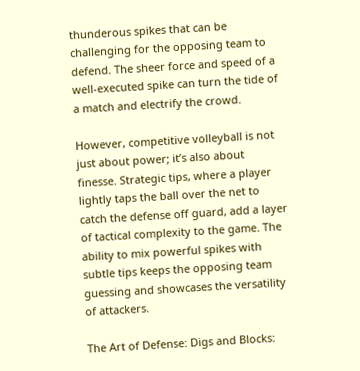thunderous spikes that can be challenging for the opposing team to defend. The sheer force and speed of a well-executed spike can turn the tide of a match and electrify the crowd.

However, competitive volleyball is not just about power; it’s also about finesse. Strategic tips, where a player lightly taps the ball over the net to catch the defense off guard, add a layer of tactical complexity to the game. The ability to mix powerful spikes with subtle tips keeps the opposing team guessing and showcases the versatility of attackers.

The Art of Defense: Digs and Blocks: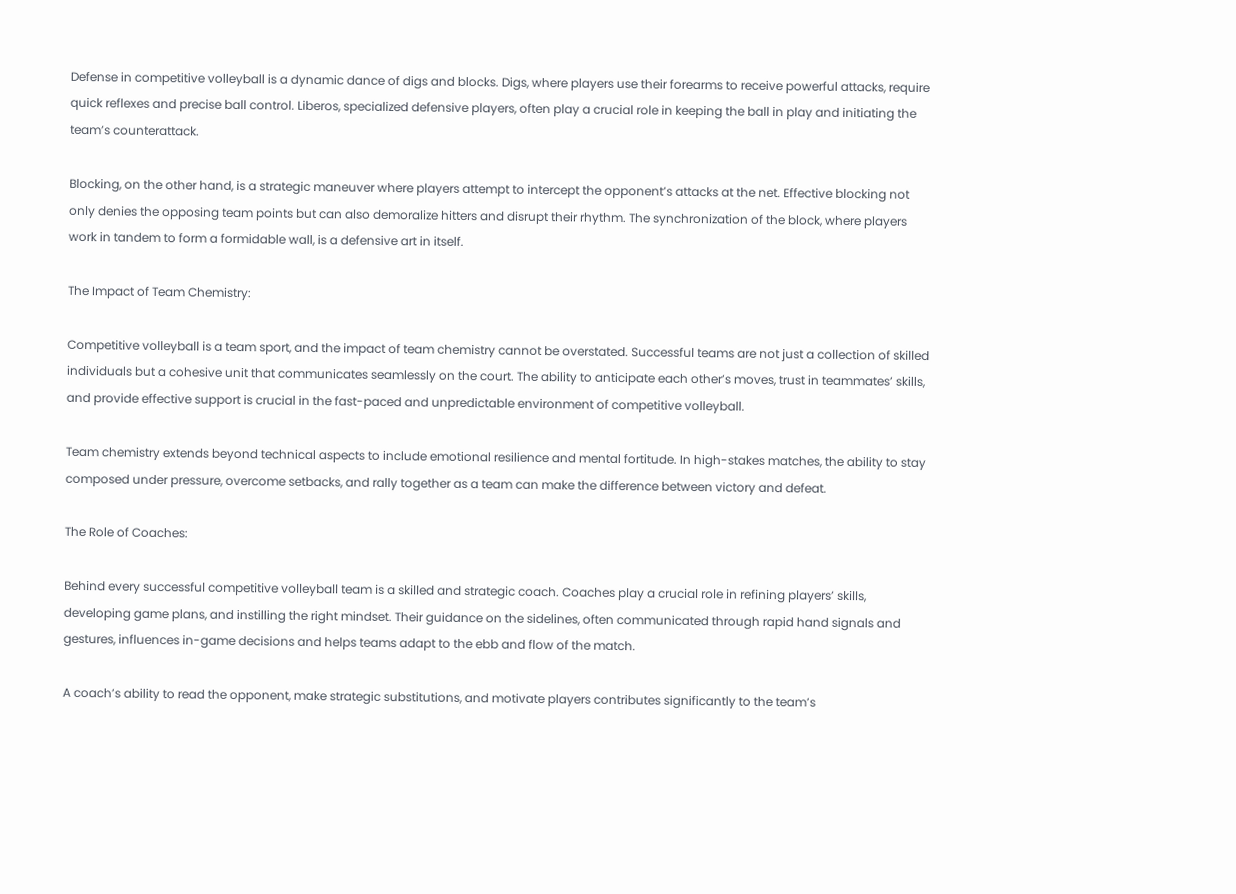Defense in competitive volleyball is a dynamic dance of digs and blocks. Digs, where players use their forearms to receive powerful attacks, require quick reflexes and precise ball control. Liberos, specialized defensive players, often play a crucial role in keeping the ball in play and initiating the team’s counterattack.

Blocking, on the other hand, is a strategic maneuver where players attempt to intercept the opponent’s attacks at the net. Effective blocking not only denies the opposing team points but can also demoralize hitters and disrupt their rhythm. The synchronization of the block, where players work in tandem to form a formidable wall, is a defensive art in itself.

The Impact of Team Chemistry:

Competitive volleyball is a team sport, and the impact of team chemistry cannot be overstated. Successful teams are not just a collection of skilled individuals but a cohesive unit that communicates seamlessly on the court. The ability to anticipate each other’s moves, trust in teammates’ skills, and provide effective support is crucial in the fast-paced and unpredictable environment of competitive volleyball.

Team chemistry extends beyond technical aspects to include emotional resilience and mental fortitude. In high-stakes matches, the ability to stay composed under pressure, overcome setbacks, and rally together as a team can make the difference between victory and defeat.

The Role of Coaches:

Behind every successful competitive volleyball team is a skilled and strategic coach. Coaches play a crucial role in refining players’ skills, developing game plans, and instilling the right mindset. Their guidance on the sidelines, often communicated through rapid hand signals and gestures, influences in-game decisions and helps teams adapt to the ebb and flow of the match.

A coach’s ability to read the opponent, make strategic substitutions, and motivate players contributes significantly to the team’s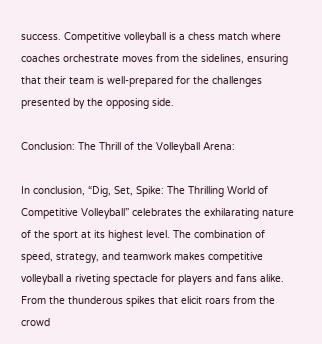success. Competitive volleyball is a chess match where coaches orchestrate moves from the sidelines, ensuring that their team is well-prepared for the challenges presented by the opposing side.

Conclusion: The Thrill of the Volleyball Arena:

In conclusion, “Dig, Set, Spike: The Thrilling World of Competitive Volleyball” celebrates the exhilarating nature of the sport at its highest level. The combination of speed, strategy, and teamwork makes competitive volleyball a riveting spectacle for players and fans alike. From the thunderous spikes that elicit roars from the crowd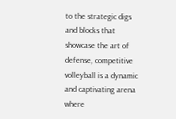to the strategic digs and blocks that showcase the art of defense, competitive volleyball is a dynamic and captivating arena where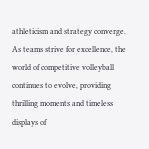athleticism and strategy converge. As teams strive for excellence, the world of competitive volleyball continues to evolve, providing thrilling moments and timeless displays of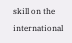skill on the international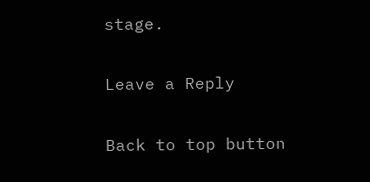stage.

Leave a Reply

Back to top button